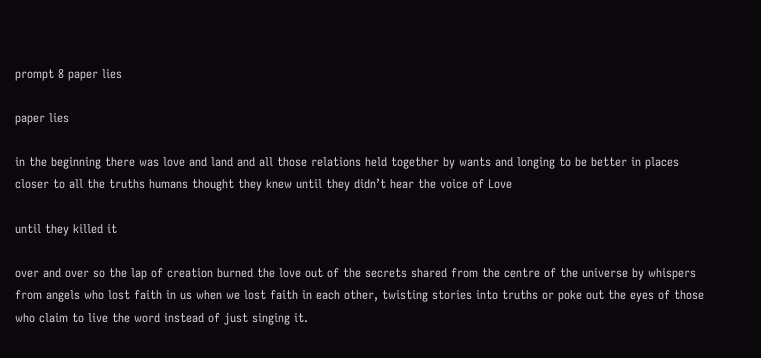prompt 8 paper lies

paper lies

in the beginning there was love and land and all those relations held together by wants and longing to be better in places closer to all the truths humans thought they knew until they didn’t hear the voice of Love

until they killed it

over and over so the lap of creation burned the love out of the secrets shared from the centre of the universe by whispers from angels who lost faith in us when we lost faith in each other, twisting stories into truths or poke out the eyes of those who claim to live the word instead of just singing it.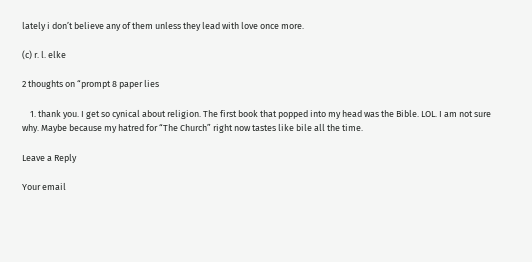lately i don’t believe any of them unless they lead with love once more.

(c) r. l. elke

2 thoughts on “prompt 8 paper lies

    1. thank you. I get so cynical about religion. The first book that popped into my head was the Bible. LOL. I am not sure why. Maybe because my hatred for “The Church” right now tastes like bile all the time.

Leave a Reply

Your email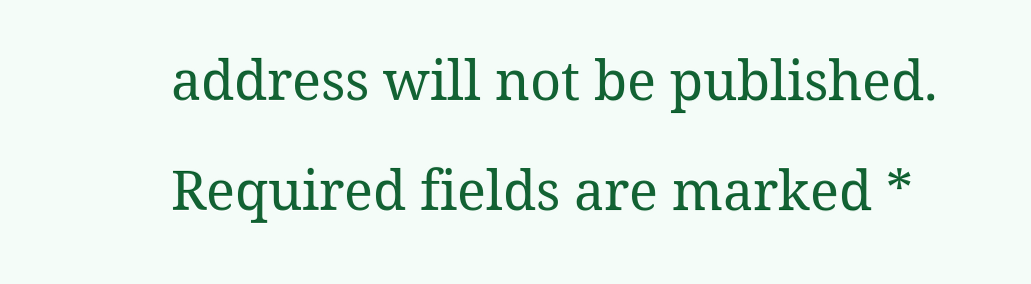address will not be published. Required fields are marked *